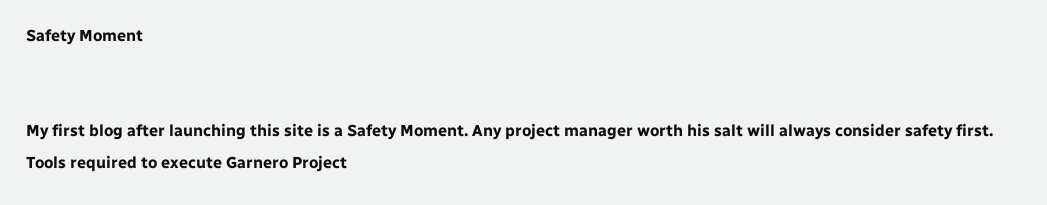Safety Moment


My first blog after launching this site is a Safety Moment. Any project manager worth his salt will always consider safety first. Tools required to execute Garnero Project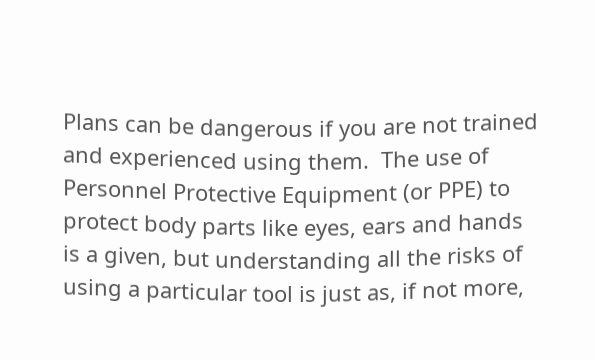Plans can be dangerous if you are not trained and experienced using them.  The use of Personnel Protective Equipment (or PPE) to protect body parts like eyes, ears and hands is a given, but understanding all the risks of using a particular tool is just as, if not more,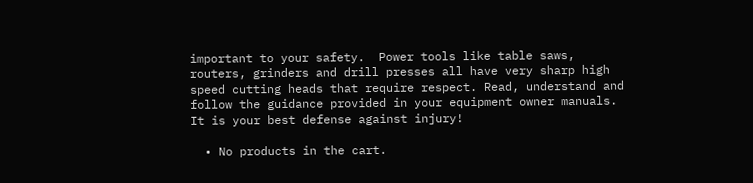important to your safety.  Power tools like table saws, routers, grinders and drill presses all have very sharp high speed cutting heads that require respect. Read, understand and follow the guidance provided in your equipment owner manuals.  It is your best defense against injury!

  • No products in the cart.